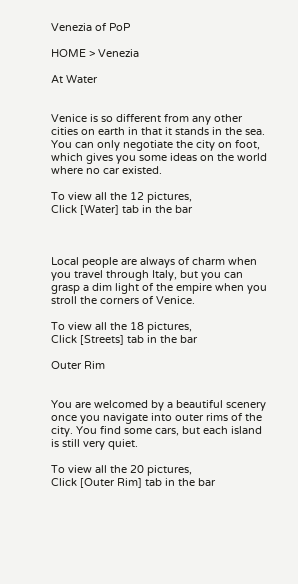Venezia of PoP

HOME > Venezia

At Water


Venice is so different from any other cities on earth in that it stands in the sea. You can only negotiate the city on foot, which gives you some ideas on the world where no car existed.

To view all the 12 pictures,
Click [Water] tab in the bar



Local people are always of charm when you travel through Italy, but you can grasp a dim light of the empire when you stroll the corners of Venice.

To view all the 18 pictures,
Click [Streets] tab in the bar

Outer Rim


You are welcomed by a beautiful scenery once you navigate into outer rims of the city. You find some cars, but each island is still very quiet.

To view all the 20 pictures,
Click [Outer Rim] tab in the bar